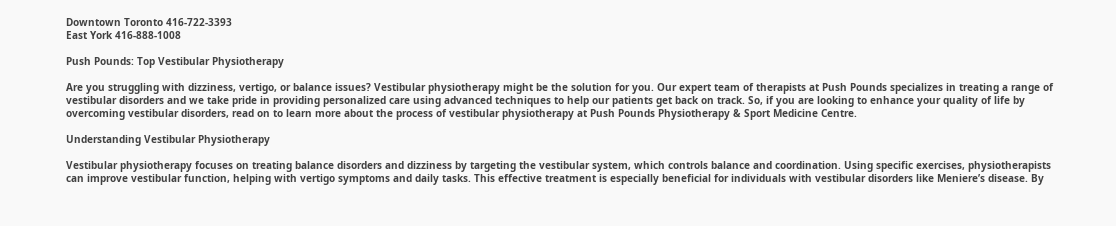Downtown Toronto 416-722-3393
East York 416-888-1008

Push Pounds: Top Vestibular Physiotherapy

Are you struggling with dizziness, vertigo, or balance issues? Vestibular physiotherapy might be the solution for you. Our expert team of therapists at Push Pounds specializes in treating a range of vestibular disorders and we take pride in providing personalized care using advanced techniques to help our patients get back on track. So, if you are looking to enhance your quality of life by overcoming vestibular disorders, read on to learn more about the process of vestibular physiotherapy at Push Pounds Physiotherapy & Sport Medicine Centre.

Understanding Vestibular Physiotherapy

Vestibular physiotherapy focuses on treating balance disorders and dizziness by targeting the vestibular system, which controls balance and coordination. Using specific exercises, physiotherapists can improve vestibular function, helping with vertigo symptoms and daily tasks. This effective treatment is especially beneficial for individuals with vestibular disorders like Meniere’s disease. By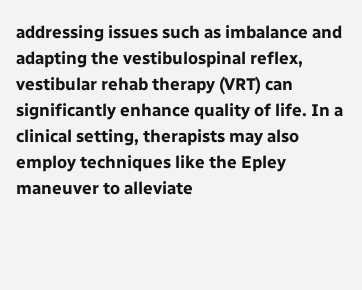addressing issues such as imbalance and adapting the vestibulospinal reflex, vestibular rehab therapy (VRT) can significantly enhance quality of life. In a clinical setting, therapists may also employ techniques like the Epley maneuver to alleviate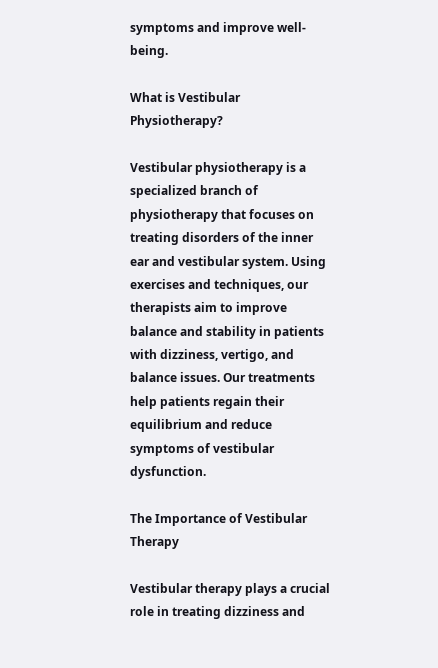symptoms and improve well-being.

What is Vestibular Physiotherapy?

Vestibular physiotherapy is a specialized branch of physiotherapy that focuses on treating disorders of the inner ear and vestibular system. Using exercises and techniques, our therapists aim to improve balance and stability in patients with dizziness, vertigo, and balance issues. Our treatments help patients regain their equilibrium and reduce symptoms of vestibular dysfunction.

The Importance of Vestibular Therapy

Vestibular therapy plays a crucial role in treating dizziness and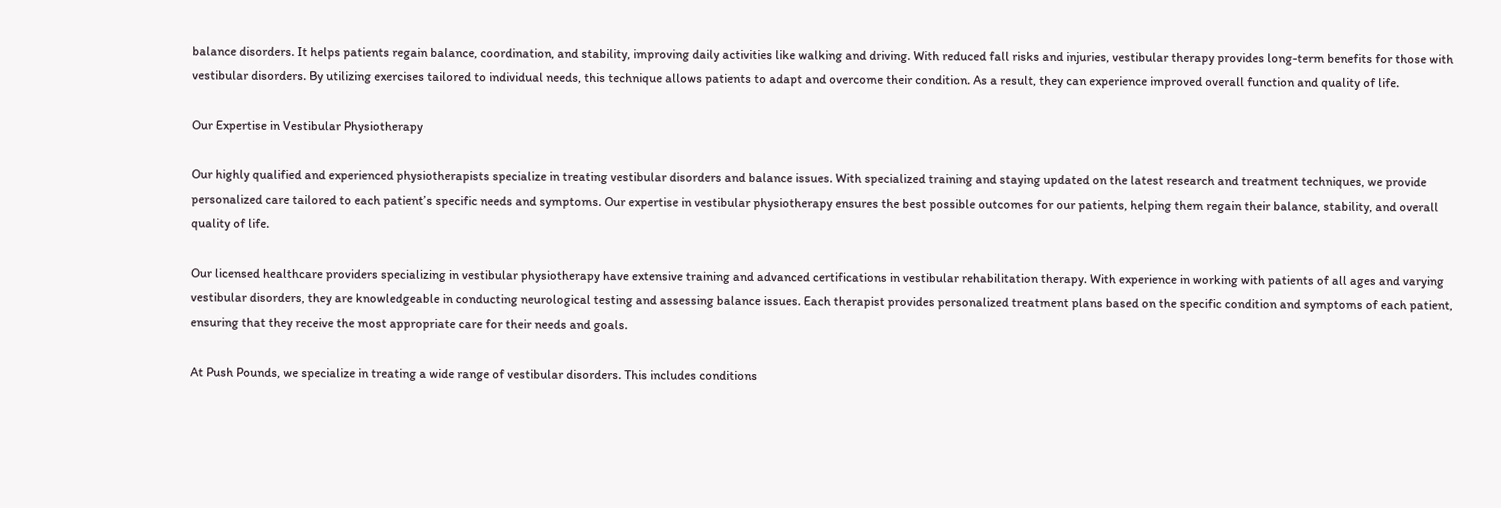balance disorders. It helps patients regain balance, coordination, and stability, improving daily activities like walking and driving. With reduced fall risks and injuries, vestibular therapy provides long-term benefits for those with vestibular disorders. By utilizing exercises tailored to individual needs, this technique allows patients to adapt and overcome their condition. As a result, they can experience improved overall function and quality of life.

Our Expertise in Vestibular Physiotherapy

Our highly qualified and experienced physiotherapists specialize in treating vestibular disorders and balance issues. With specialized training and staying updated on the latest research and treatment techniques, we provide personalized care tailored to each patient’s specific needs and symptoms. Our expertise in vestibular physiotherapy ensures the best possible outcomes for our patients, helping them regain their balance, stability, and overall quality of life.

Our licensed healthcare providers specializing in vestibular physiotherapy have extensive training and advanced certifications in vestibular rehabilitation therapy. With experience in working with patients of all ages and varying vestibular disorders, they are knowledgeable in conducting neurological testing and assessing balance issues. Each therapist provides personalized treatment plans based on the specific condition and symptoms of each patient, ensuring that they receive the most appropriate care for their needs and goals.

At Push Pounds, we specialize in treating a wide range of vestibular disorders. This includes conditions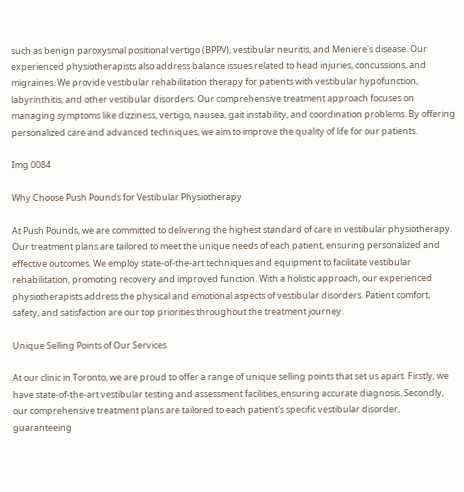such as benign paroxysmal positional vertigo (BPPV), vestibular neuritis, and Meniere's disease. Our experienced physiotherapists also address balance issues related to head injuries, concussions, and migraines. We provide vestibular rehabilitation therapy for patients with vestibular hypofunction, labyrinthitis, and other vestibular disorders. Our comprehensive treatment approach focuses on managing symptoms like dizziness, vertigo, nausea, gait instability, and coordination problems. By offering personalized care and advanced techniques, we aim to improve the quality of life for our patients.

Img 0084

Why Choose Push Pounds for Vestibular Physiotherapy

At Push Pounds, we are committed to delivering the highest standard of care in vestibular physiotherapy. Our treatment plans are tailored to meet the unique needs of each patient, ensuring personalized and effective outcomes. We employ state-of-the-art techniques and equipment to facilitate vestibular rehabilitation, promoting recovery and improved function. With a holistic approach, our experienced physiotherapists address the physical and emotional aspects of vestibular disorders. Patient comfort, safety, and satisfaction are our top priorities throughout the treatment journey.

Unique Selling Points of Our Services

At our clinic in Toronto, we are proud to offer a range of unique selling points that set us apart. Firstly, we have state-of-the-art vestibular testing and assessment facilities, ensuring accurate diagnosis. Secondly, our comprehensive treatment plans are tailored to each patient's specific vestibular disorder, guaranteeing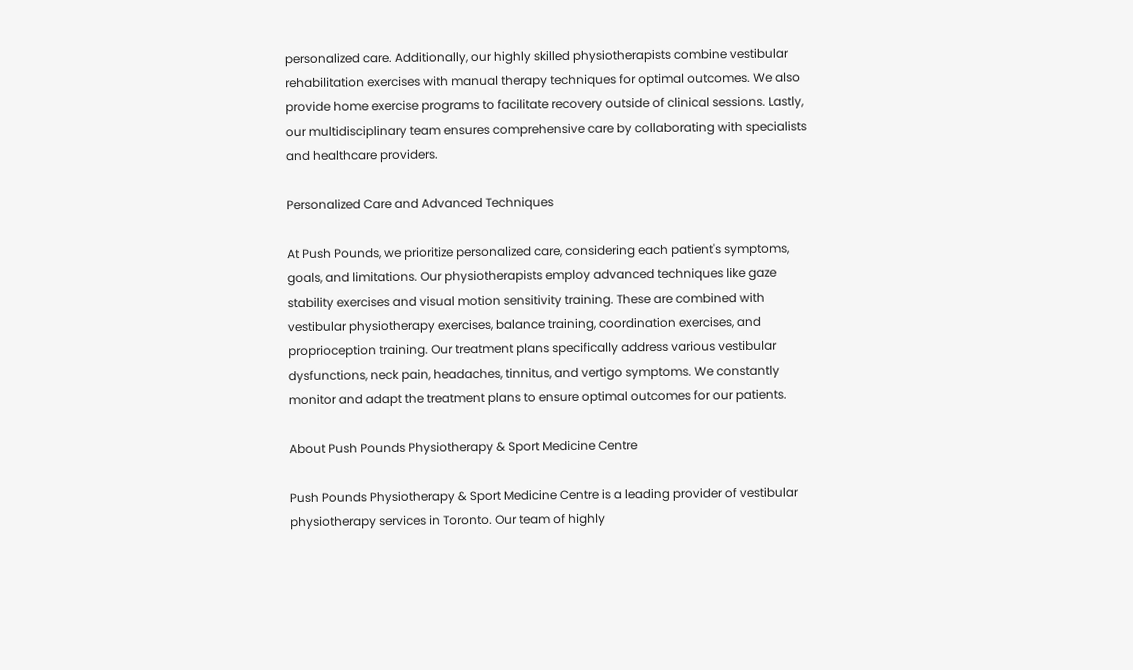personalized care. Additionally, our highly skilled physiotherapists combine vestibular rehabilitation exercises with manual therapy techniques for optimal outcomes. We also provide home exercise programs to facilitate recovery outside of clinical sessions. Lastly, our multidisciplinary team ensures comprehensive care by collaborating with specialists and healthcare providers.

Personalized Care and Advanced Techniques

At Push Pounds, we prioritize personalized care, considering each patient's symptoms, goals, and limitations. Our physiotherapists employ advanced techniques like gaze stability exercises and visual motion sensitivity training. These are combined with vestibular physiotherapy exercises, balance training, coordination exercises, and proprioception training. Our treatment plans specifically address various vestibular dysfunctions, neck pain, headaches, tinnitus, and vertigo symptoms. We constantly monitor and adapt the treatment plans to ensure optimal outcomes for our patients.

About Push Pounds Physiotherapy & Sport Medicine Centre

Push Pounds Physiotherapy & Sport Medicine Centre is a leading provider of vestibular physiotherapy services in Toronto. Our team of highly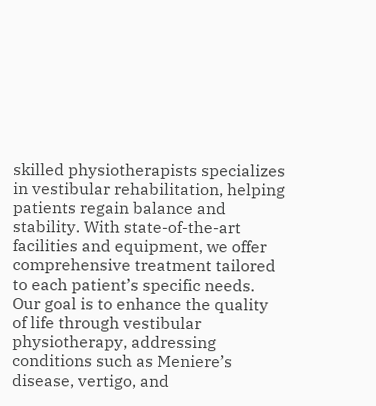skilled physiotherapists specializes in vestibular rehabilitation, helping patients regain balance and stability. With state-of-the-art facilities and equipment, we offer comprehensive treatment tailored to each patient’s specific needs. Our goal is to enhance the quality of life through vestibular physiotherapy, addressing conditions such as Meniere’s disease, vertigo, and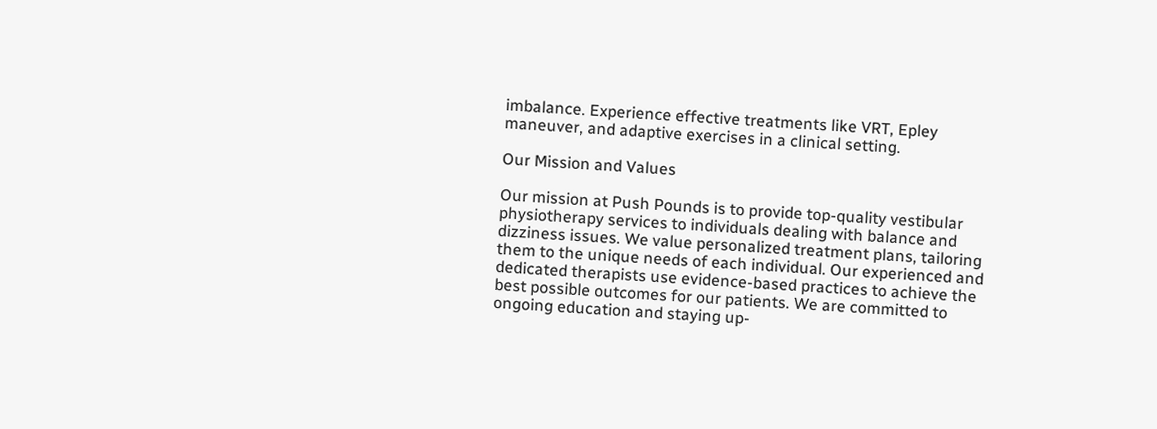imbalance. Experience effective treatments like VRT, Epley maneuver, and adaptive exercises in a clinical setting.

Our Mission and Values

Our mission at Push Pounds is to provide top-quality vestibular physiotherapy services to individuals dealing with balance and dizziness issues. We value personalized treatment plans, tailoring them to the unique needs of each individual. Our experienced and dedicated therapists use evidence-based practices to achieve the best possible outcomes for our patients. We are committed to ongoing education and staying up-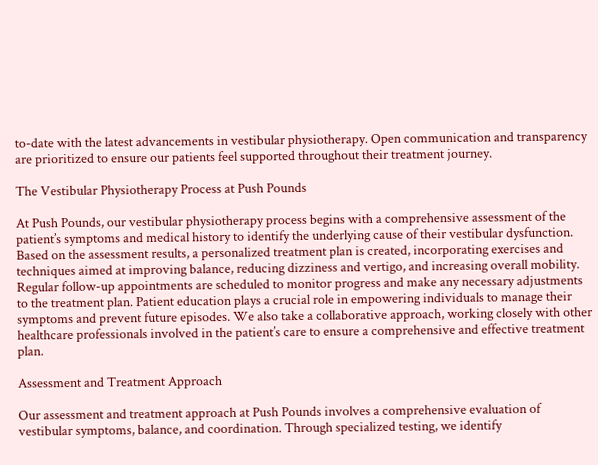to-date with the latest advancements in vestibular physiotherapy. Open communication and transparency are prioritized to ensure our patients feel supported throughout their treatment journey.

The Vestibular Physiotherapy Process at Push Pounds

At Push Pounds, our vestibular physiotherapy process begins with a comprehensive assessment of the patient’s symptoms and medical history to identify the underlying cause of their vestibular dysfunction. Based on the assessment results, a personalized treatment plan is created, incorporating exercises and techniques aimed at improving balance, reducing dizziness and vertigo, and increasing overall mobility. Regular follow-up appointments are scheduled to monitor progress and make any necessary adjustments to the treatment plan. Patient education plays a crucial role in empowering individuals to manage their symptoms and prevent future episodes. We also take a collaborative approach, working closely with other healthcare professionals involved in the patient’s care to ensure a comprehensive and effective treatment plan.

Assessment and Treatment Approach

Our assessment and treatment approach at Push Pounds involves a comprehensive evaluation of vestibular symptoms, balance, and coordination. Through specialized testing, we identify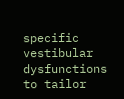specific vestibular dysfunctions to tailor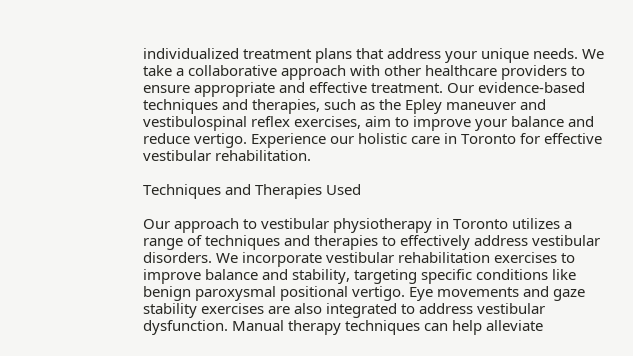individualized treatment plans that address your unique needs. We take a collaborative approach with other healthcare providers to ensure appropriate and effective treatment. Our evidence-based techniques and therapies, such as the Epley maneuver and vestibulospinal reflex exercises, aim to improve your balance and reduce vertigo. Experience our holistic care in Toronto for effective vestibular rehabilitation.

Techniques and Therapies Used

Our approach to vestibular physiotherapy in Toronto utilizes a range of techniques and therapies to effectively address vestibular disorders. We incorporate vestibular rehabilitation exercises to improve balance and stability, targeting specific conditions like benign paroxysmal positional vertigo. Eye movements and gaze stability exercises are also integrated to address vestibular dysfunction. Manual therapy techniques can help alleviate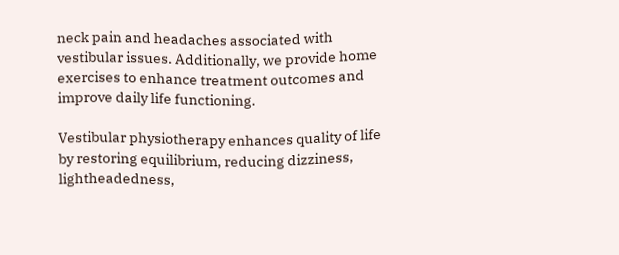neck pain and headaches associated with vestibular issues. Additionally, we provide home exercises to enhance treatment outcomes and improve daily life functioning.

Vestibular physiotherapy enhances quality of life by restoring equilibrium, reducing dizziness, lightheadedness,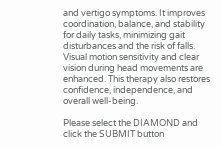and vertigo symptoms. It improves coordination, balance, and stability for daily tasks, minimizing gait disturbances and the risk of falls. Visual motion sensitivity and clear vision during head movements are enhanced. This therapy also restores confidence, independence, and overall well-being.

Please select the DIAMOND and click the SUBMIT button